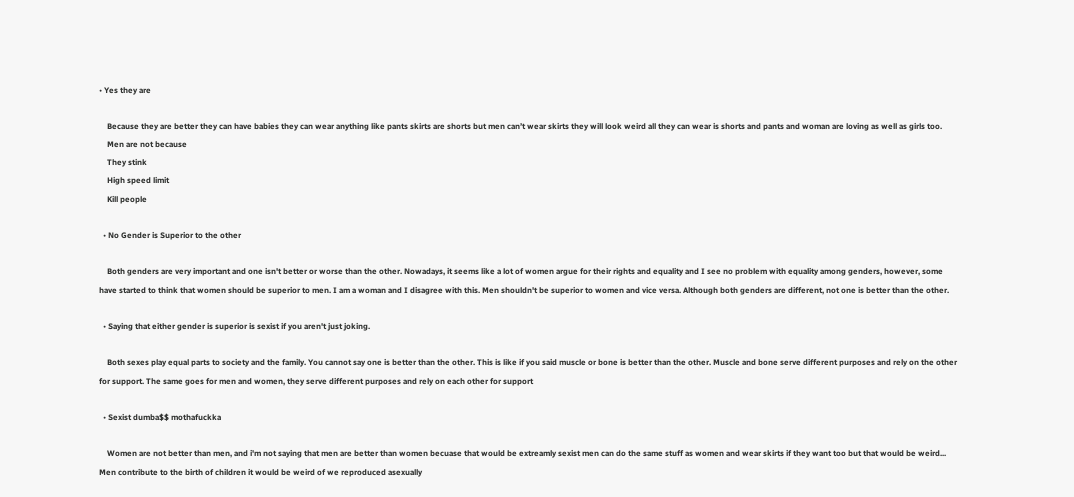• Yes they are

    Because they are better they can have babies they can wear anything like pants skirts are shorts but men can’t wear skirts they will look weird all they can wear is shorts and pants and woman are loving as well as girls too.
    Men are not because
    They stink
    High speed limit
    Kill people

  • No Gender is Superior to the other

    Both genders are very important and one isn't better or worse than the other. Nowadays, it seems like a lot of women argue for their rights and equality and I see no problem with equality among genders, however, some have started to think that women should be superior to men. I am a woman and I disagree with this. Men shouldn't be superior to women and vice versa. Although both genders are different, not one is better than the other.

  • Saying that either gender is superior is sexist if you aren't just joking.

    Both sexes play equal parts to society and the family. You cannot say one is better than the other. This is like if you said muscle or bone is better than the other. Muscle and bone serve different purposes and rely on the other for support. The same goes for men and women, they serve different purposes and rely on each other for support

  • Sexist dumba$$ mothafuckka

    Women are not better than men, and i'm not saying that men are better than women becuase that would be extreamly sexist men can do the same stuff as women and wear skirts if they want too but that would be weird... Men contribute to the birth of children it would be weird of we reproduced asexually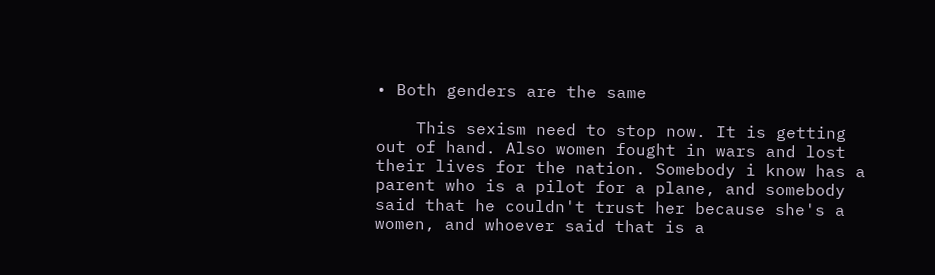• Both genders are the same

    This sexism need to stop now. It is getting out of hand. Also women fought in wars and lost their lives for the nation. Somebody i know has a parent who is a pilot for a plane, and somebody said that he couldn't trust her because she's a women, and whoever said that is a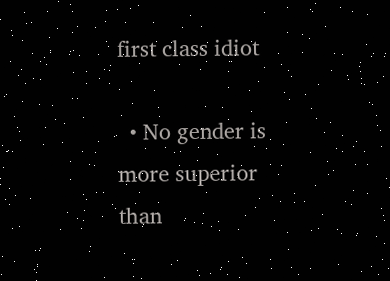first class idiot

  • No gender is more superior than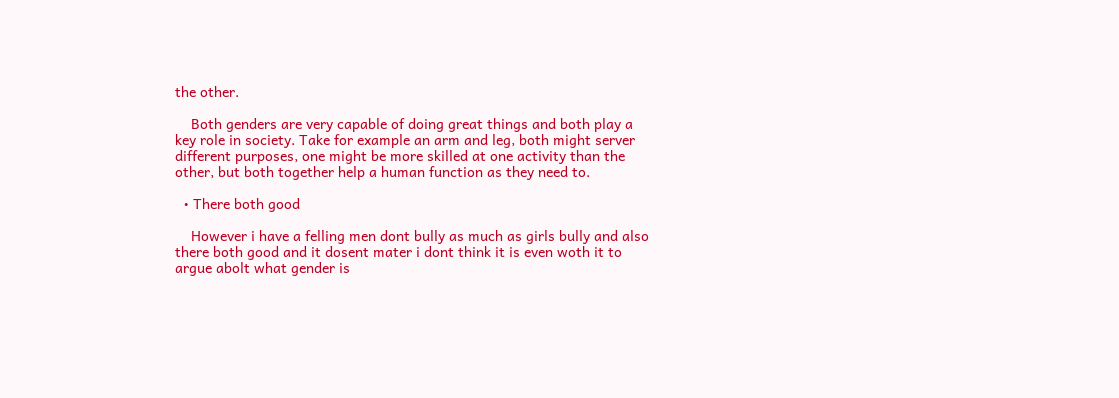the other.

    Both genders are very capable of doing great things and both play a key role in society. Take for example an arm and leg, both might server different purposes, one might be more skilled at one activity than the other, but both together help a human function as they need to.

  • There both good

    However i have a felling men dont bully as much as girls bully and also there both good and it dosent mater i dont think it is even woth it to argue abolt what gender is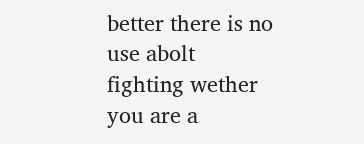better there is no use abolt fighting wether you are a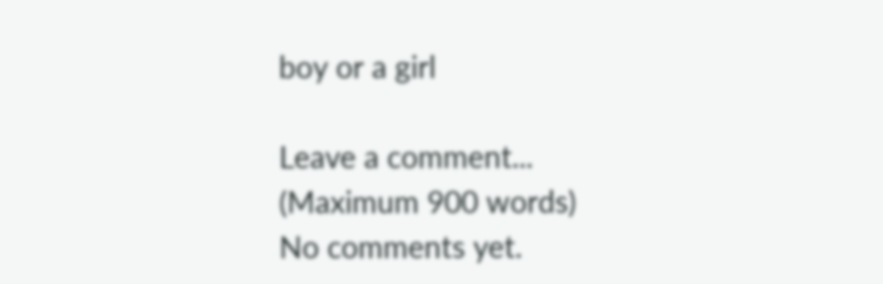boy or a girl

Leave a comment...
(Maximum 900 words)
No comments yet.